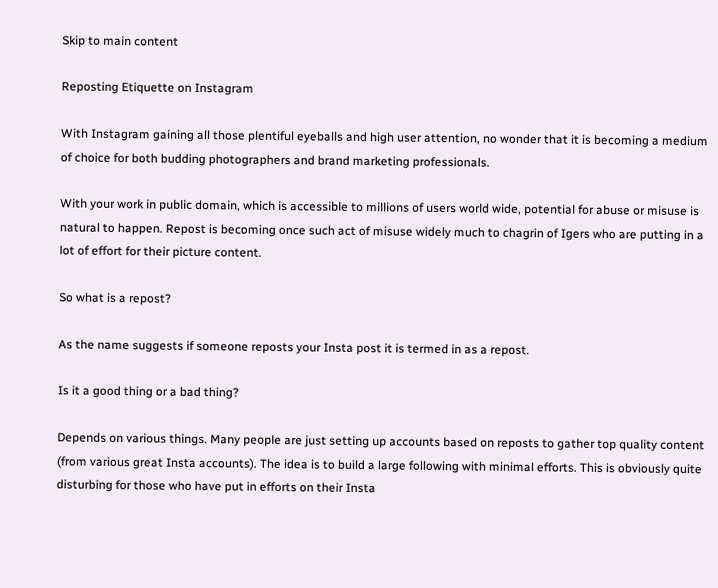Skip to main content

Reposting Etiquette on Instagram

With Instagram gaining all those plentiful eyeballs and high user attention, no wonder that it is becoming a medium of choice for both budding photographers and brand marketing professionals.

With your work in public domain, which is accessible to millions of users world wide, potential for abuse or misuse is natural to happen. Repost is becoming once such act of misuse widely much to chagrin of Igers who are putting in a lot of effort for their picture content.

So what is a repost?

As the name suggests if someone reposts your Insta post it is termed in as a repost.

Is it a good thing or a bad thing?

Depends on various things. Many people are just setting up accounts based on reposts to gather top quality content (from various great Insta accounts). The idea is to build a large following with minimal efforts. This is obviously quite disturbing for those who have put in efforts on their Insta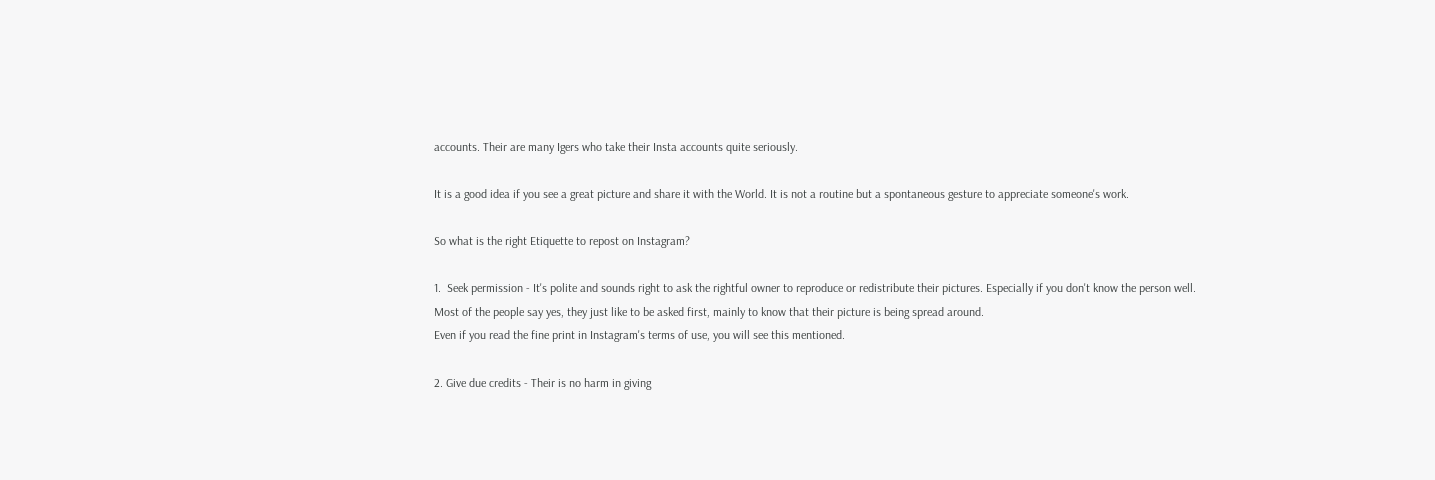accounts. Their are many Igers who take their Insta accounts quite seriously.

It is a good idea if you see a great picture and share it with the World. It is not a routine but a spontaneous gesture to appreciate someone's work.

So what is the right Etiquette to repost on Instagram?

1.  Seek permission - It's polite and sounds right to ask the rightful owner to reproduce or redistribute their pictures. Especially if you don't know the person well. Most of the people say yes, they just like to be asked first, mainly to know that their picture is being spread around.
Even if you read the fine print in Instagram's terms of use, you will see this mentioned.

2. Give due credits - Their is no harm in giving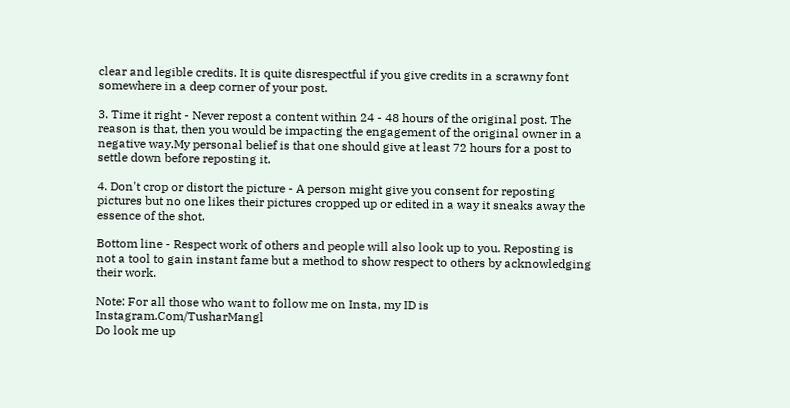clear and legible credits. It is quite disrespectful if you give credits in a scrawny font somewhere in a deep corner of your post.

3. Time it right - Never repost a content within 24 - 48 hours of the original post. The reason is that, then you would be impacting the engagement of the original owner in a negative way.My personal belief is that one should give at least 72 hours for a post to settle down before reposting it.

4. Don't crop or distort the picture - A person might give you consent for reposting pictures but no one likes their pictures cropped up or edited in a way it sneaks away the essence of the shot.

Bottom line - Respect work of others and people will also look up to you. Reposting is not a tool to gain instant fame but a method to show respect to others by acknowledging their work.

Note: For all those who want to follow me on Insta, my ID is Instagram.Com/TusharMangl
Do look me up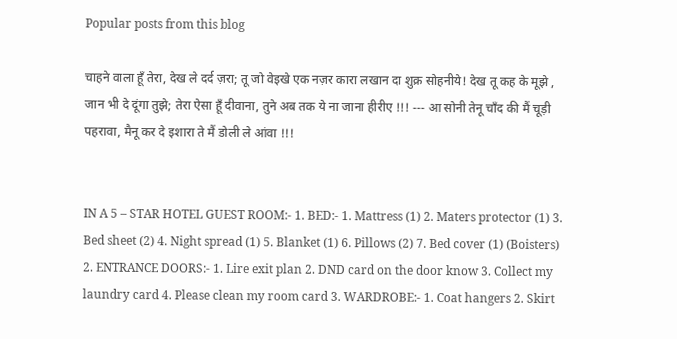Popular posts from this blog

चाहने वाला हूँ तेरा, देख ले दर्द ज़रा; तू जो वेइखे एक नज़र कारा लखान दा शुक्र सोहनीये! देख तू कह के मूझे , जान भी दे दूंगा तुझे; तेरा ऐसा हूँ दीवाना, तुने अब तक ये ना जाना हीरीए !!! --- आ सोनी तेनू चाँद की मैं चूड़ी पहरावा, मैनू कर दे इशारा ते मैं डोली ले आंवा !!!


IN A 5 – STAR HOTEL GUEST ROOM:- 1. BED:- 1. Mattress (1) 2. Maters protector (1) 3. Bed sheet (2) 4. Night spread (1) 5. Blanket (1) 6. Pillows (2) 7. Bed cover (1) (Boisters) 2. ENTRANCE DOORS:- 1. Lire exit plan 2. DND card on the door know 3. Collect my laundry card 4. Please clean my room card 3. WARDROBE:- 1. Coat hangers 2. Skirt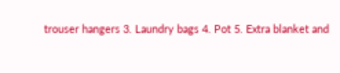trouser hangers 3. Laundry bags 4. Pot 5. Extra blanket and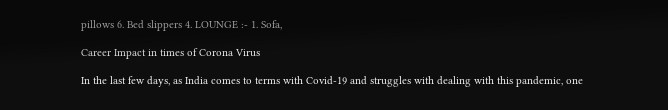pillows 6. Bed slippers 4. LOUNGE :- 1. Sofa,

Career Impact in times of Corona Virus

In the last few days, as India comes to terms with Covid-19 and struggles with dealing with this pandemic, one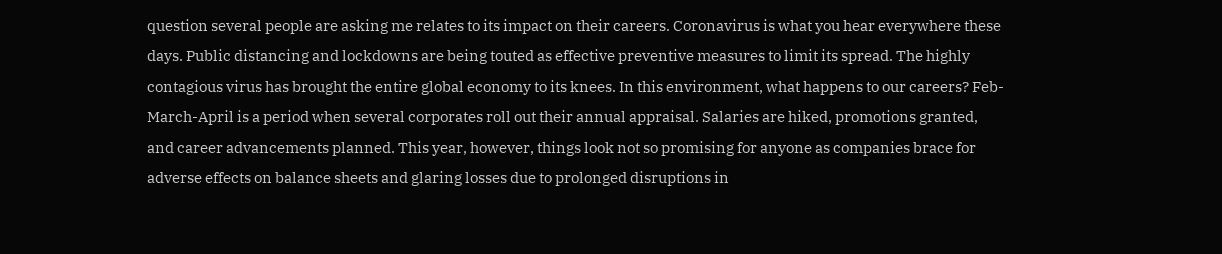question several people are asking me relates to its impact on their careers. Coronavirus is what you hear everywhere these days. Public distancing and lockdowns are being touted as effective preventive measures to limit its spread. The highly contagious virus has brought the entire global economy to its knees. In this environment, what happens to our careers? Feb-March-April is a period when several corporates roll out their annual appraisal. Salaries are hiked, promotions granted, and career advancements planned. This year, however, things look not so promising for anyone as companies brace for adverse effects on balance sheets and glaring losses due to prolonged disruptions in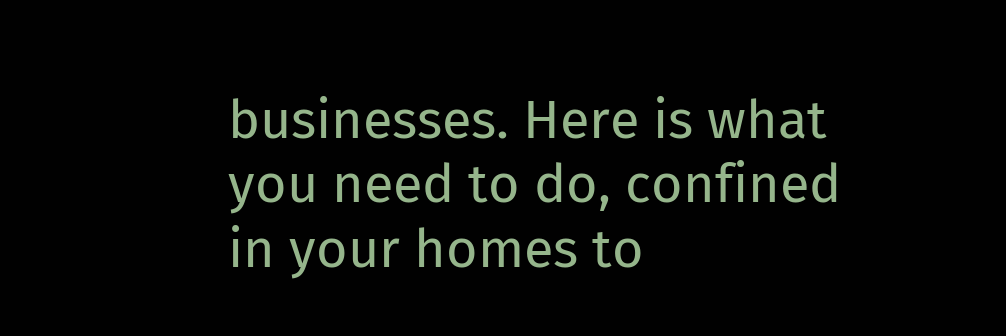businesses. Here is what you need to do, confined in your homes to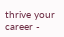thrive your career -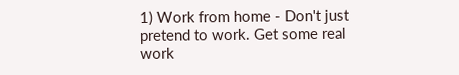1) Work from home - Don't just pretend to work. Get some real work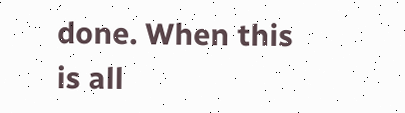done. When this is all